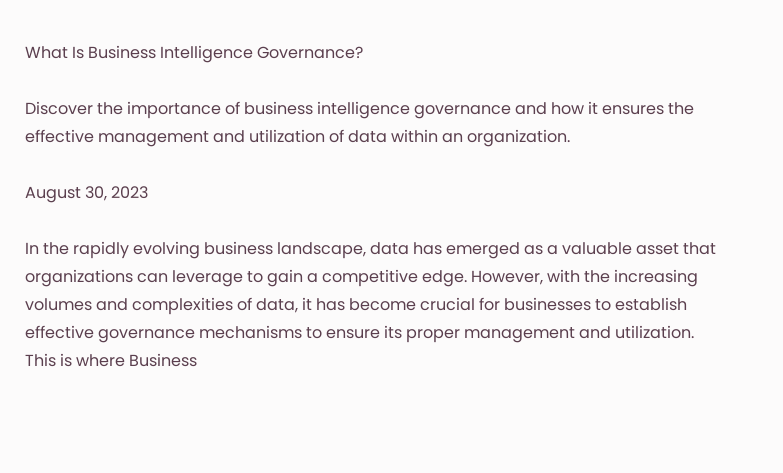What Is Business Intelligence Governance?

Discover the importance of business intelligence governance and how it ensures the effective management and utilization of data within an organization.

August 30, 2023

In the rapidly evolving business landscape, data has emerged as a valuable asset that organizations can leverage to gain a competitive edge. However, with the increasing volumes and complexities of data, it has become crucial for businesses to establish effective governance mechanisms to ensure its proper management and utilization. This is where Business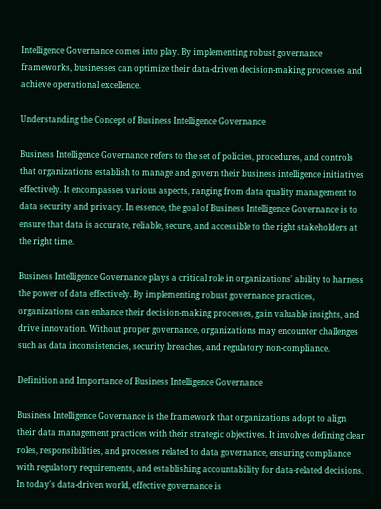Intelligence Governance comes into play. By implementing robust governance frameworks, businesses can optimize their data-driven decision-making processes and achieve operational excellence.

Understanding the Concept of Business Intelligence Governance

Business Intelligence Governance refers to the set of policies, procedures, and controls that organizations establish to manage and govern their business intelligence initiatives effectively. It encompasses various aspects, ranging from data quality management to data security and privacy. In essence, the goal of Business Intelligence Governance is to ensure that data is accurate, reliable, secure, and accessible to the right stakeholders at the right time.

Business Intelligence Governance plays a critical role in organizations' ability to harness the power of data effectively. By implementing robust governance practices, organizations can enhance their decision-making processes, gain valuable insights, and drive innovation. Without proper governance, organizations may encounter challenges such as data inconsistencies, security breaches, and regulatory non-compliance.

Definition and Importance of Business Intelligence Governance

Business Intelligence Governance is the framework that organizations adopt to align their data management practices with their strategic objectives. It involves defining clear roles, responsibilities, and processes related to data governance, ensuring compliance with regulatory requirements, and establishing accountability for data-related decisions. In today's data-driven world, effective governance is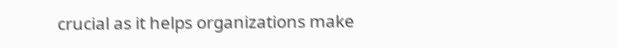crucial as it helps organizations make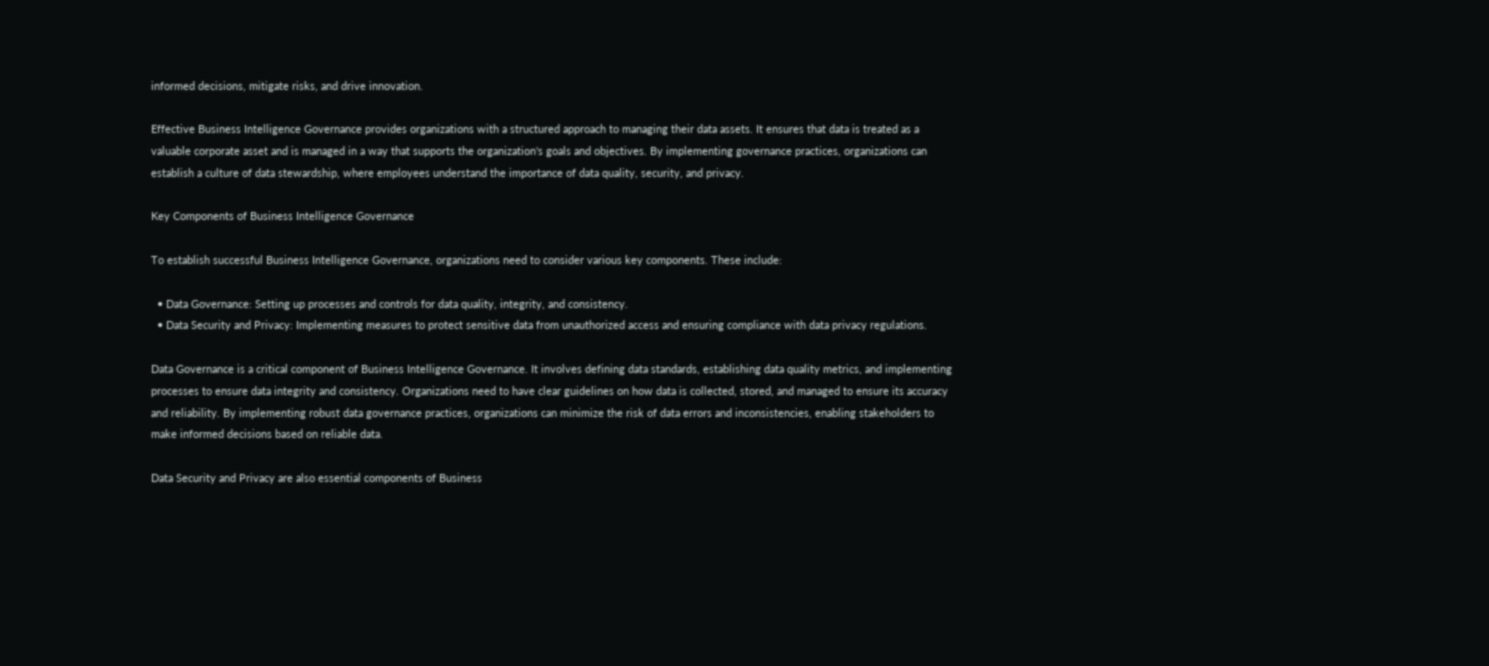informed decisions, mitigate risks, and drive innovation.

Effective Business Intelligence Governance provides organizations with a structured approach to managing their data assets. It ensures that data is treated as a valuable corporate asset and is managed in a way that supports the organization's goals and objectives. By implementing governance practices, organizations can establish a culture of data stewardship, where employees understand the importance of data quality, security, and privacy.

Key Components of Business Intelligence Governance

To establish successful Business Intelligence Governance, organizations need to consider various key components. These include:

  • Data Governance: Setting up processes and controls for data quality, integrity, and consistency.
  • Data Security and Privacy: Implementing measures to protect sensitive data from unauthorized access and ensuring compliance with data privacy regulations.

Data Governance is a critical component of Business Intelligence Governance. It involves defining data standards, establishing data quality metrics, and implementing processes to ensure data integrity and consistency. Organizations need to have clear guidelines on how data is collected, stored, and managed to ensure its accuracy and reliability. By implementing robust data governance practices, organizations can minimize the risk of data errors and inconsistencies, enabling stakeholders to make informed decisions based on reliable data.

Data Security and Privacy are also essential components of Business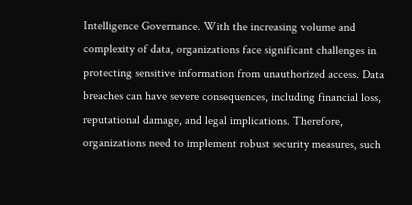Intelligence Governance. With the increasing volume and complexity of data, organizations face significant challenges in protecting sensitive information from unauthorized access. Data breaches can have severe consequences, including financial loss, reputational damage, and legal implications. Therefore, organizations need to implement robust security measures, such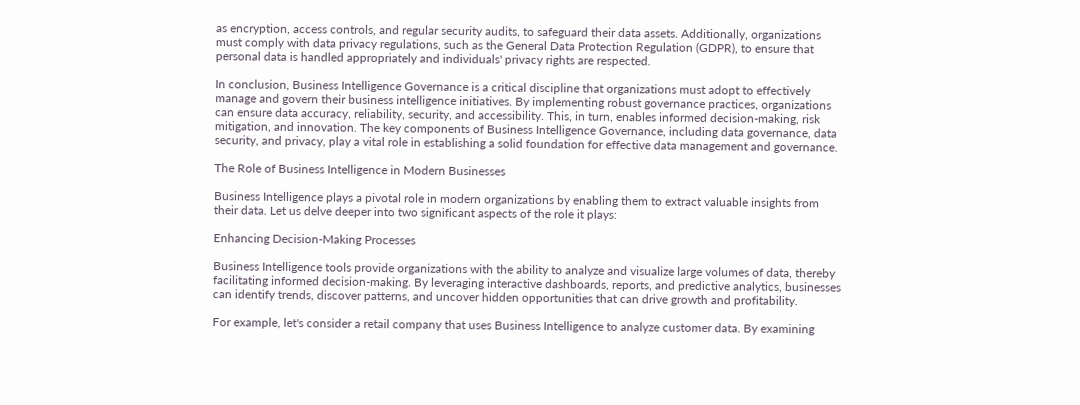as encryption, access controls, and regular security audits, to safeguard their data assets. Additionally, organizations must comply with data privacy regulations, such as the General Data Protection Regulation (GDPR), to ensure that personal data is handled appropriately and individuals' privacy rights are respected.

In conclusion, Business Intelligence Governance is a critical discipline that organizations must adopt to effectively manage and govern their business intelligence initiatives. By implementing robust governance practices, organizations can ensure data accuracy, reliability, security, and accessibility. This, in turn, enables informed decision-making, risk mitigation, and innovation. The key components of Business Intelligence Governance, including data governance, data security, and privacy, play a vital role in establishing a solid foundation for effective data management and governance.

The Role of Business Intelligence in Modern Businesses

Business Intelligence plays a pivotal role in modern organizations by enabling them to extract valuable insights from their data. Let us delve deeper into two significant aspects of the role it plays:

Enhancing Decision-Making Processes

Business Intelligence tools provide organizations with the ability to analyze and visualize large volumes of data, thereby facilitating informed decision-making. By leveraging interactive dashboards, reports, and predictive analytics, businesses can identify trends, discover patterns, and uncover hidden opportunities that can drive growth and profitability.

For example, let's consider a retail company that uses Business Intelligence to analyze customer data. By examining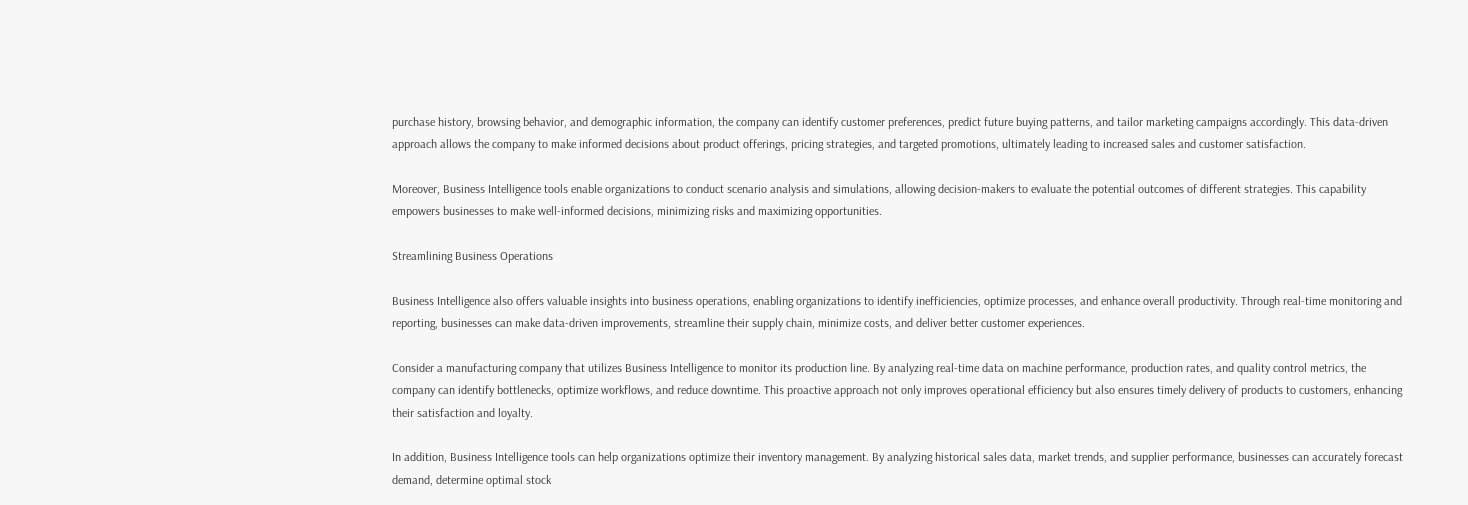purchase history, browsing behavior, and demographic information, the company can identify customer preferences, predict future buying patterns, and tailor marketing campaigns accordingly. This data-driven approach allows the company to make informed decisions about product offerings, pricing strategies, and targeted promotions, ultimately leading to increased sales and customer satisfaction.

Moreover, Business Intelligence tools enable organizations to conduct scenario analysis and simulations, allowing decision-makers to evaluate the potential outcomes of different strategies. This capability empowers businesses to make well-informed decisions, minimizing risks and maximizing opportunities.

Streamlining Business Operations

Business Intelligence also offers valuable insights into business operations, enabling organizations to identify inefficiencies, optimize processes, and enhance overall productivity. Through real-time monitoring and reporting, businesses can make data-driven improvements, streamline their supply chain, minimize costs, and deliver better customer experiences.

Consider a manufacturing company that utilizes Business Intelligence to monitor its production line. By analyzing real-time data on machine performance, production rates, and quality control metrics, the company can identify bottlenecks, optimize workflows, and reduce downtime. This proactive approach not only improves operational efficiency but also ensures timely delivery of products to customers, enhancing their satisfaction and loyalty.

In addition, Business Intelligence tools can help organizations optimize their inventory management. By analyzing historical sales data, market trends, and supplier performance, businesses can accurately forecast demand, determine optimal stock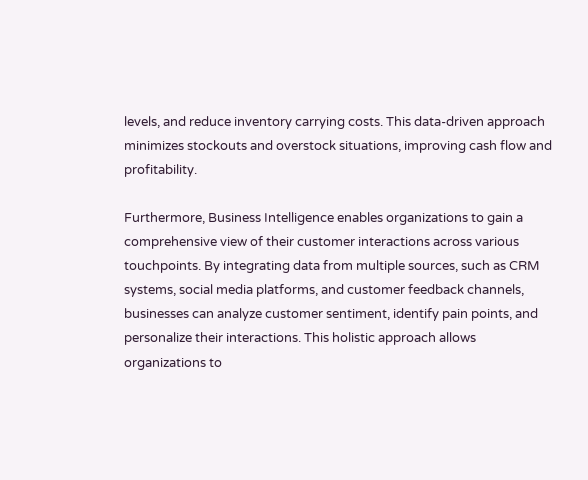levels, and reduce inventory carrying costs. This data-driven approach minimizes stockouts and overstock situations, improving cash flow and profitability.

Furthermore, Business Intelligence enables organizations to gain a comprehensive view of their customer interactions across various touchpoints. By integrating data from multiple sources, such as CRM systems, social media platforms, and customer feedback channels, businesses can analyze customer sentiment, identify pain points, and personalize their interactions. This holistic approach allows organizations to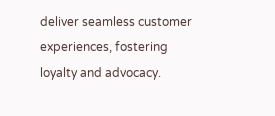deliver seamless customer experiences, fostering loyalty and advocacy.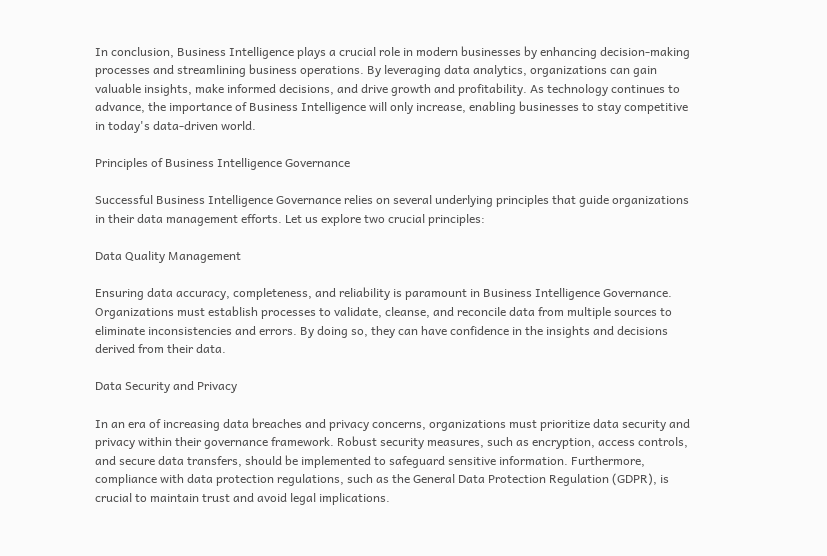In conclusion, Business Intelligence plays a crucial role in modern businesses by enhancing decision-making processes and streamlining business operations. By leveraging data analytics, organizations can gain valuable insights, make informed decisions, and drive growth and profitability. As technology continues to advance, the importance of Business Intelligence will only increase, enabling businesses to stay competitive in today's data-driven world.

Principles of Business Intelligence Governance

Successful Business Intelligence Governance relies on several underlying principles that guide organizations in their data management efforts. Let us explore two crucial principles:

Data Quality Management

Ensuring data accuracy, completeness, and reliability is paramount in Business Intelligence Governance. Organizations must establish processes to validate, cleanse, and reconcile data from multiple sources to eliminate inconsistencies and errors. By doing so, they can have confidence in the insights and decisions derived from their data.

Data Security and Privacy

In an era of increasing data breaches and privacy concerns, organizations must prioritize data security and privacy within their governance framework. Robust security measures, such as encryption, access controls, and secure data transfers, should be implemented to safeguard sensitive information. Furthermore, compliance with data protection regulations, such as the General Data Protection Regulation (GDPR), is crucial to maintain trust and avoid legal implications.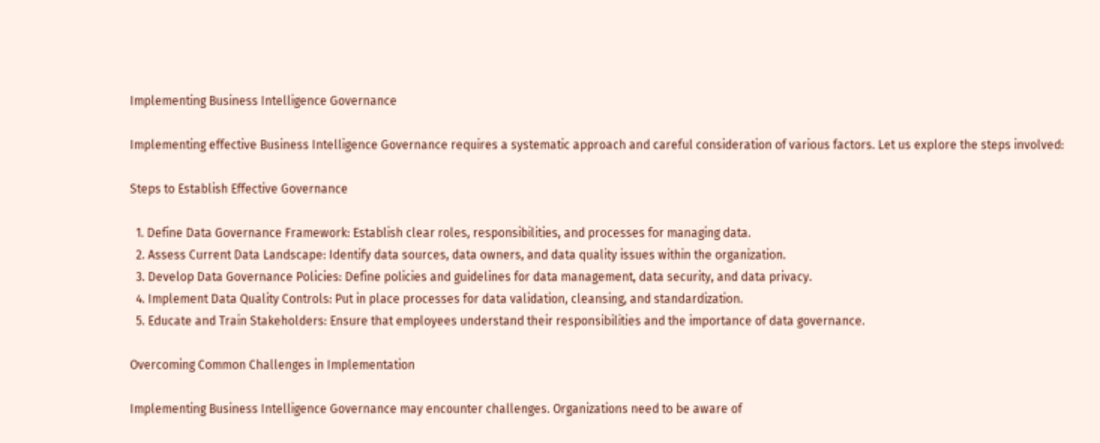Implementing Business Intelligence Governance

Implementing effective Business Intelligence Governance requires a systematic approach and careful consideration of various factors. Let us explore the steps involved:

Steps to Establish Effective Governance

  1. Define Data Governance Framework: Establish clear roles, responsibilities, and processes for managing data.
  2. Assess Current Data Landscape: Identify data sources, data owners, and data quality issues within the organization.
  3. Develop Data Governance Policies: Define policies and guidelines for data management, data security, and data privacy.
  4. Implement Data Quality Controls: Put in place processes for data validation, cleansing, and standardization.
  5. Educate and Train Stakeholders: Ensure that employees understand their responsibilities and the importance of data governance.

Overcoming Common Challenges in Implementation

Implementing Business Intelligence Governance may encounter challenges. Organizations need to be aware of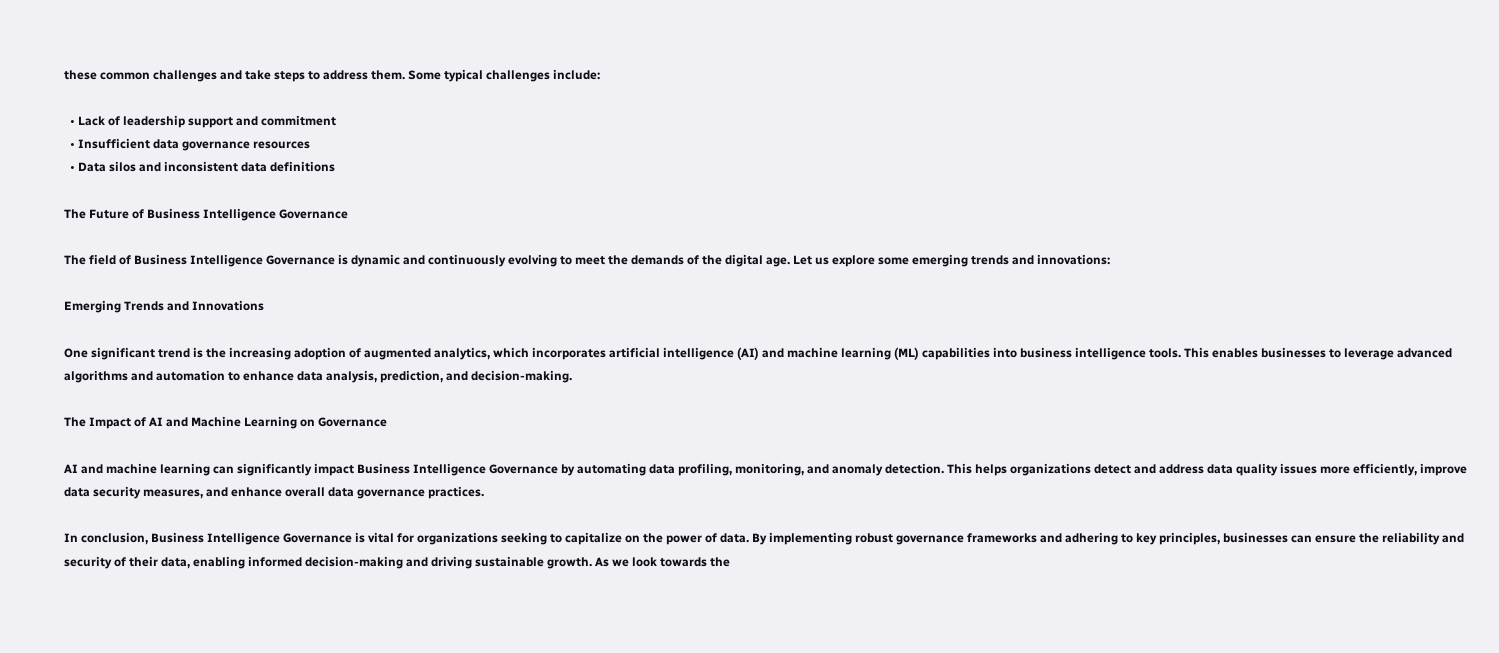these common challenges and take steps to address them. Some typical challenges include:

  • Lack of leadership support and commitment
  • Insufficient data governance resources
  • Data silos and inconsistent data definitions

The Future of Business Intelligence Governance

The field of Business Intelligence Governance is dynamic and continuously evolving to meet the demands of the digital age. Let us explore some emerging trends and innovations:

Emerging Trends and Innovations

One significant trend is the increasing adoption of augmented analytics, which incorporates artificial intelligence (AI) and machine learning (ML) capabilities into business intelligence tools. This enables businesses to leverage advanced algorithms and automation to enhance data analysis, prediction, and decision-making.

The Impact of AI and Machine Learning on Governance

AI and machine learning can significantly impact Business Intelligence Governance by automating data profiling, monitoring, and anomaly detection. This helps organizations detect and address data quality issues more efficiently, improve data security measures, and enhance overall data governance practices.

In conclusion, Business Intelligence Governance is vital for organizations seeking to capitalize on the power of data. By implementing robust governance frameworks and adhering to key principles, businesses can ensure the reliability and security of their data, enabling informed decision-making and driving sustainable growth. As we look towards the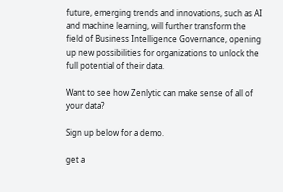future, emerging trends and innovations, such as AI and machine learning, will further transform the field of Business Intelligence Governance, opening up new possibilities for organizations to unlock the full potential of their data.

Want to see how Zenlytic can make sense of all of your data?

Sign up below for a demo.

get a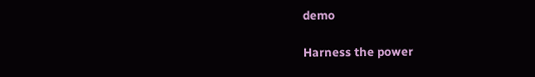demo

Harness the power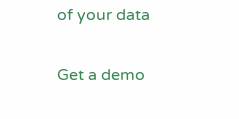of your data

Get a demo